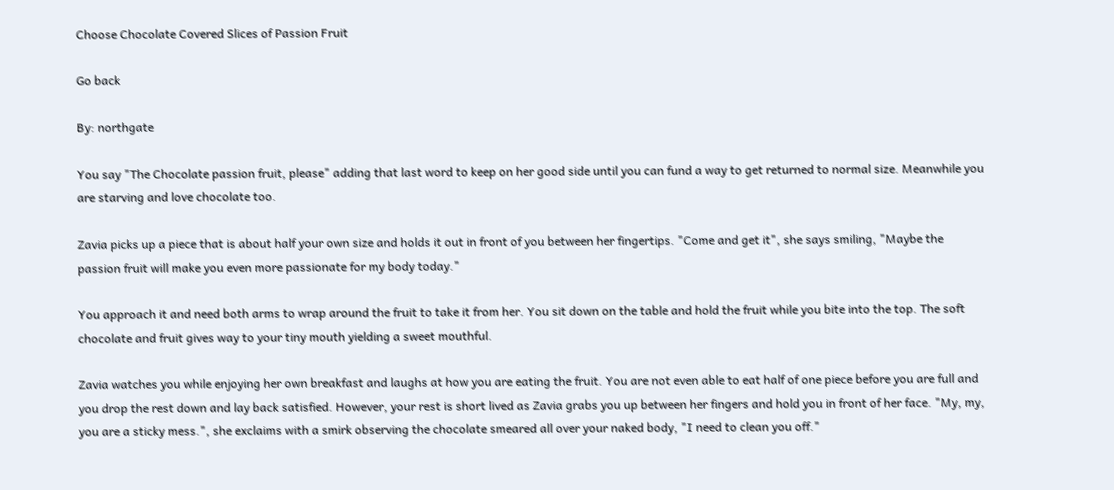Choose Chocolate Covered Slices of Passion Fruit

Go back

By: northgate

You say "The Chocolate passion fruit, please" adding that last word to keep on her good side until you can fund a way to get returned to normal size. Meanwhile you are starving and love chocolate too.

Zavia picks up a piece that is about half your own size and holds it out in front of you between her fingertips. "Come and get it", she says smiling, "Maybe the passion fruit will make you even more passionate for my body today."

You approach it and need both arms to wrap around the fruit to take it from her. You sit down on the table and hold the fruit while you bite into the top. The soft chocolate and fruit gives way to your tiny mouth yielding a sweet mouthful.

Zavia watches you while enjoying her own breakfast and laughs at how you are eating the fruit. You are not even able to eat half of one piece before you are full and you drop the rest down and lay back satisfied. However, your rest is short lived as Zavia grabs you up between her fingers and hold you in front of her face. "My, my, you are a sticky mess.", she exclaims with a smirk observing the chocolate smeared all over your naked body, "I need to clean you off."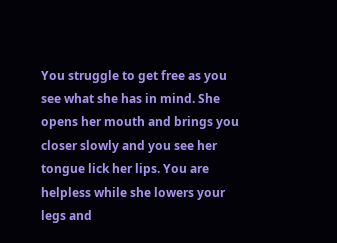You struggle to get free as you see what she has in mind. She opens her mouth and brings you closer slowly and you see her tongue lick her lips. You are helpless while she lowers your legs and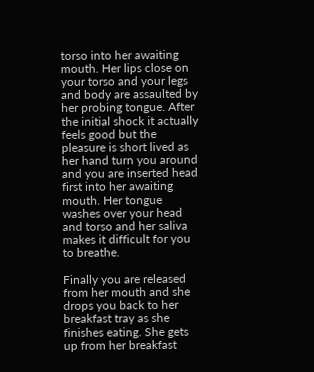torso into her awaiting mouth. Her lips close on your torso and your legs and body are assaulted by her probing tongue. After the initial shock it actually feels good but the pleasure is short lived as her hand turn you around and you are inserted head first into her awaiting mouth. Her tongue washes over your head and torso and her saliva makes it difficult for you to breathe.

Finally you are released from her mouth and she drops you back to her breakfast tray as she finishes eating. She gets up from her breakfast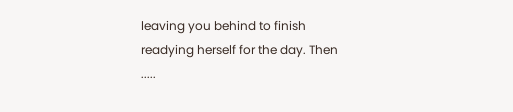leaving you behind to finish readying herself for the day. Then .....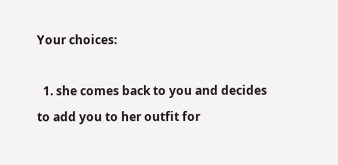Your choices:

  1. she comes back to you and decides to add you to her outfit for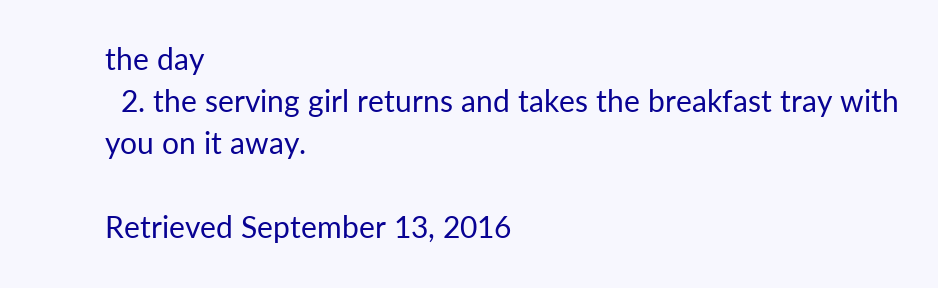the day
  2. the serving girl returns and takes the breakfast tray with you on it away.

Retrieved September 13, 2016